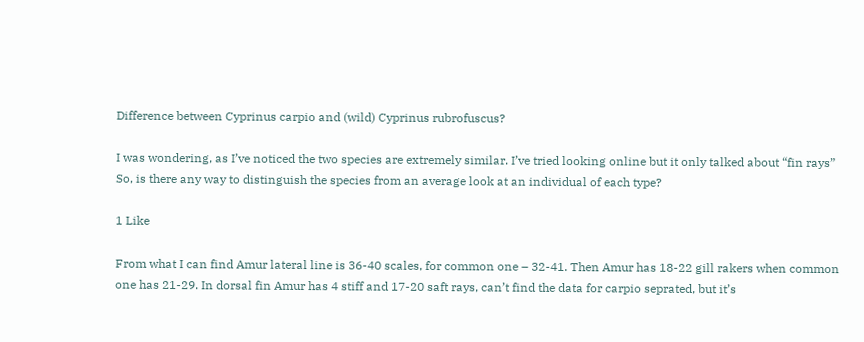Difference between Cyprinus carpio and (wild) Cyprinus rubrofuscus?

I was wondering, as I’ve noticed the two species are extremely similar. I’ve tried looking online but it only talked about “fin rays”
So, is there any way to distinguish the species from an average look at an individual of each type?

1 Like

From what I can find Amur lateral line is 36-40 scales, for common one – 32-41. Then Amur has 18-22 gill rakers when common one has 21-29. In dorsal fin Amur has 4 stiff and 17-20 saft rays, can’t find the data for carpio seprated, but it’s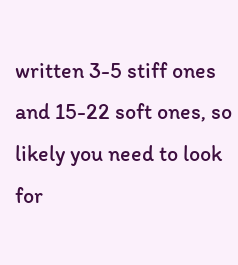written 3-5 stiff ones and 15-22 soft ones, so likely you need to look for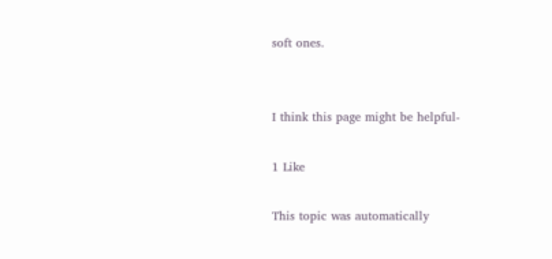soft ones.


I think this page might be helpful-

1 Like

This topic was automatically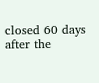closed 60 days after the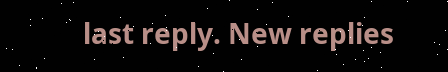last reply. New replies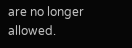are no longer allowed.